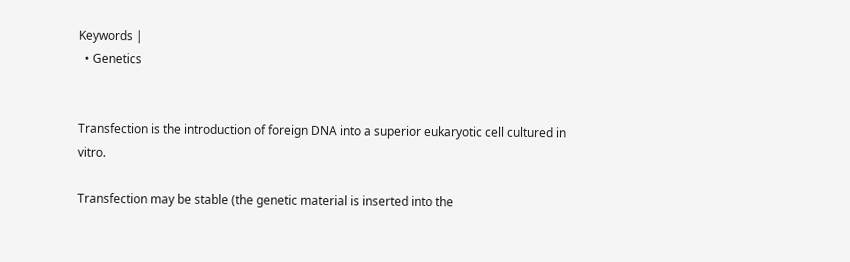Keywords |
  • Genetics


Transfection is the introduction of foreign DNA into a superior eukaryotic cell cultured in vitro.

Transfection may be stable (the genetic material is inserted into the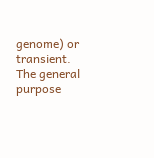genome) or transient. The general purpose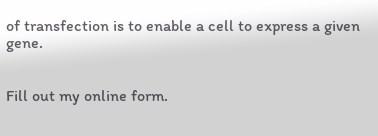of transfection is to enable a cell to express a given gene.


Fill out my online form.